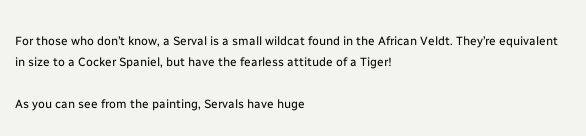For those who don’t know, a Serval is a small wildcat found in the African Veldt. They’re equivalent in size to a Cocker Spaniel, but have the fearless attitude of a Tiger!

As you can see from the painting, Servals have huge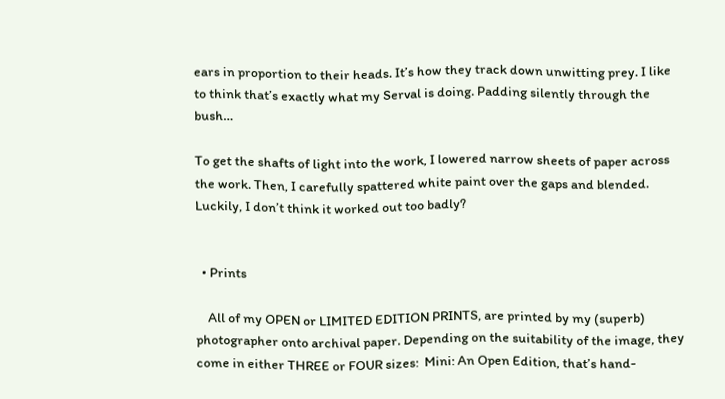ears in proportion to their heads. It’s how they track down unwitting prey. I like to think that’s exactly what my Serval is doing. Padding silently through the bush…

To get the shafts of light into the work, I lowered narrow sheets of paper across the work. Then, I carefully spattered white paint over the gaps and blended. Luckily, I don’t think it worked out too badly?


  • Prints

    All of my OPEN or LIMITED EDITION PRINTS, are printed by my (superb) photographer onto archival paper. Depending on the suitability of the image, they come in either THREE or FOUR sizes:  Mini: An Open Edition, that’s hand-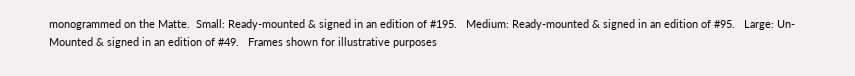monogrammed on the Matte.  Small: Ready-mounted & signed in an edition of #195.   Medium: Ready-mounted & signed in an edition of #95.   Large: Un-Mounted & signed in an edition of #49.   Frames shown for illustrative purposes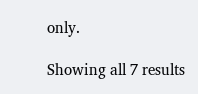only.

Showing all 7 results